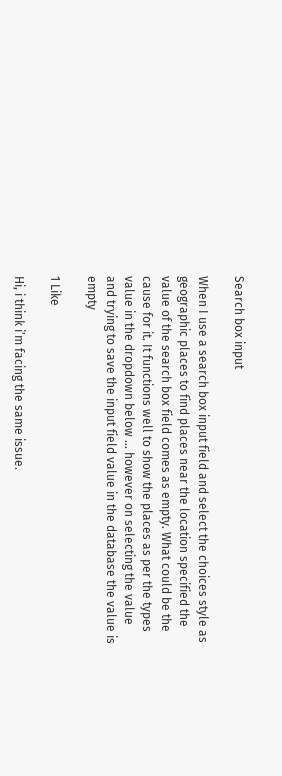Search box input

When I use a search box input field and select the choices style as geographic places to find places near the location specified the value of the search box field comes as empty. What could be the cause for it. It functions well to show the places as per the types value in the dropdown below … however on selecting the value and trying to save the input field value in the database the value is empty

1 Like

Hi, i think i’m facing the same issue.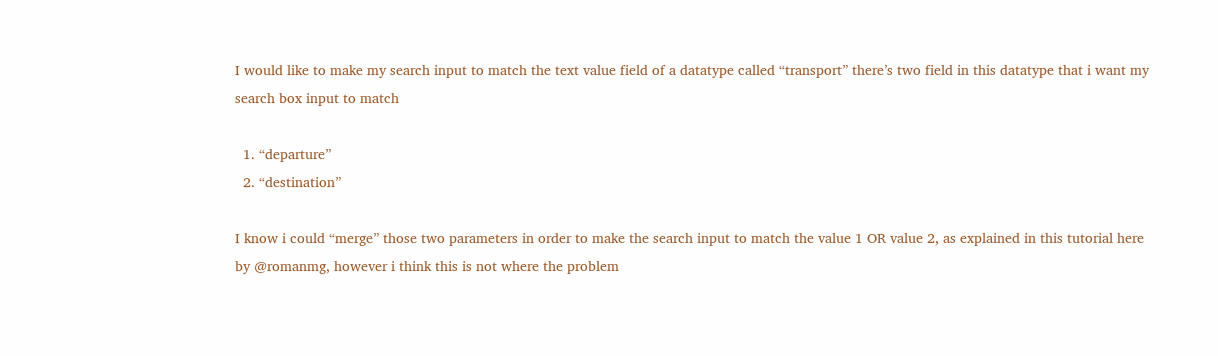I would like to make my search input to match the text value field of a datatype called “transport” there’s two field in this datatype that i want my search box input to match

  1. “departure”
  2. “destination”

I know i could “merge” those two parameters in order to make the search input to match the value 1 OR value 2, as explained in this tutorial here by @romanmg, however i think this is not where the problem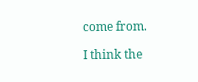come from.

I think the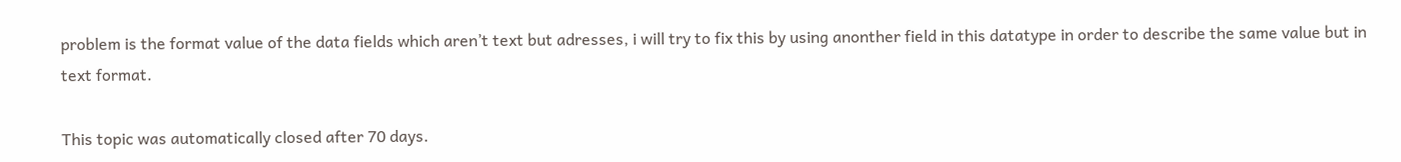problem is the format value of the data fields which aren’t text but adresses, i will try to fix this by using anonther field in this datatype in order to describe the same value but in text format.

This topic was automatically closed after 70 days.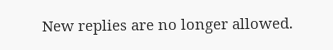New replies are no longer allowed.